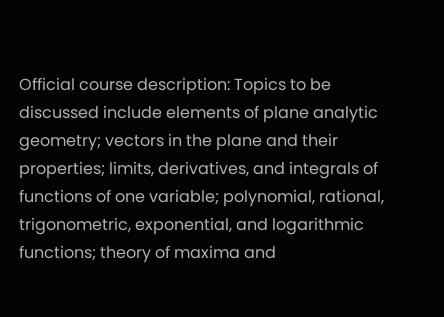Official course description: Topics to be discussed include elements of plane analytic geometry; vectors in the plane and their properties; limits, derivatives, and integrals of functions of one variable; polynomial, rational, trigonometric, exponential, and logarithmic functions; theory of maxima and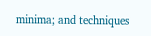minima; and techniques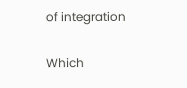of integration

Which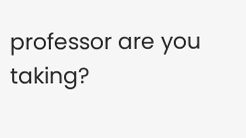professor are you taking?